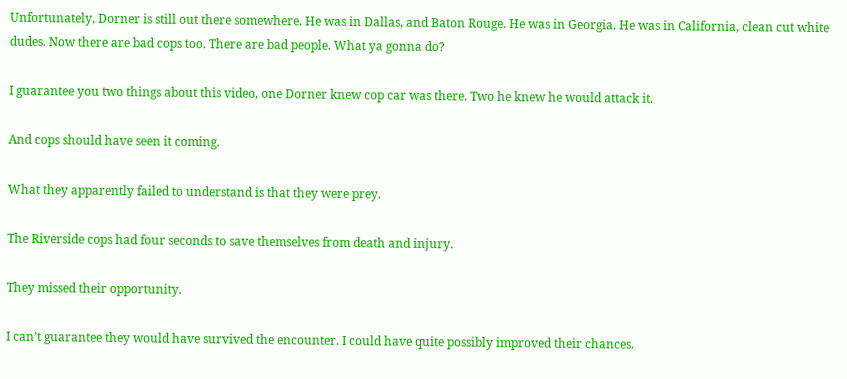Unfortunately, Dorner is still out there somewhere. He was in Dallas, and Baton Rouge. He was in Georgia. He was in California, clean cut white dudes. Now there are bad cops too. There are bad people. What ya gonna do?

I guarantee you two things about this video, one Dorner knew cop car was there. Two he knew he would attack it.

And cops should have seen it coming.

What they apparently failed to understand is that they were prey.

The Riverside cops had four seconds to save themselves from death and injury.

They missed their opportunity.

I can’t guarantee they would have survived the encounter. I could have quite possibly improved their chances.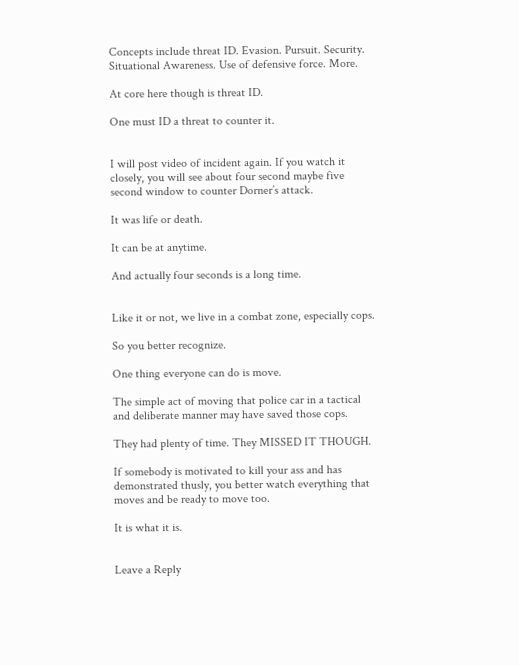Concepts include threat ID. Evasion. Pursuit. Security. Situational Awareness. Use of defensive force. More.

At core here though is threat ID.

One must ID a threat to counter it.


I will post video of incident again. If you watch it closely, you will see about four second maybe five second window to counter Dorner’s attack.

It was life or death.

It can be at anytime.

And actually four seconds is a long time.


Like it or not, we live in a combat zone, especially cops.

So you better recognize.

One thing everyone can do is move.

The simple act of moving that police car in a tactical and deliberate manner may have saved those cops.

They had plenty of time. They MISSED IT THOUGH.

If somebody is motivated to kill your ass and has demonstrated thusly, you better watch everything that moves and be ready to move too.

It is what it is.


Leave a Reply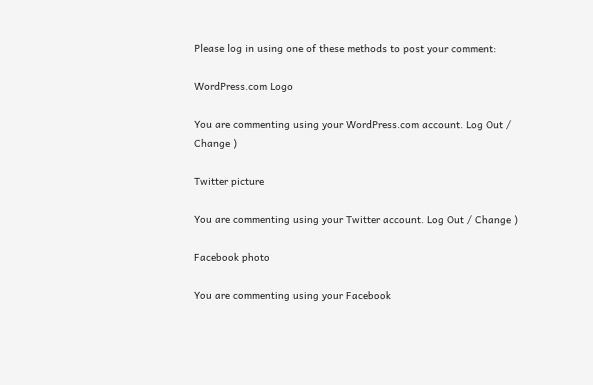Please log in using one of these methods to post your comment:

WordPress.com Logo

You are commenting using your WordPress.com account. Log Out / Change )

Twitter picture

You are commenting using your Twitter account. Log Out / Change )

Facebook photo

You are commenting using your Facebook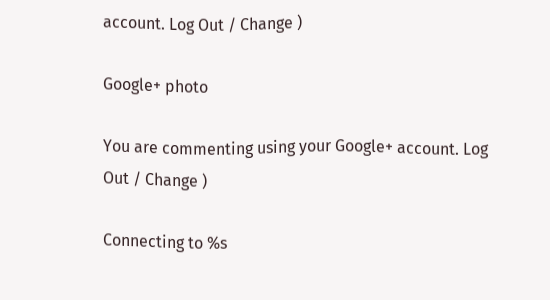account. Log Out / Change )

Google+ photo

You are commenting using your Google+ account. Log Out / Change )

Connecting to %s